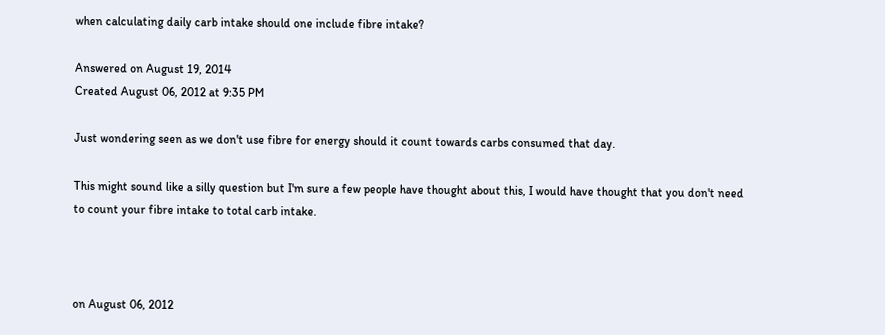when calculating daily carb intake should one include fibre intake?

Answered on August 19, 2014
Created August 06, 2012 at 9:35 PM

Just wondering seen as we don't use fibre for energy should it count towards carbs consumed that day.

This might sound like a silly question but I'm sure a few people have thought about this, I would have thought that you don't need to count your fibre intake to total carb intake.



on August 06, 2012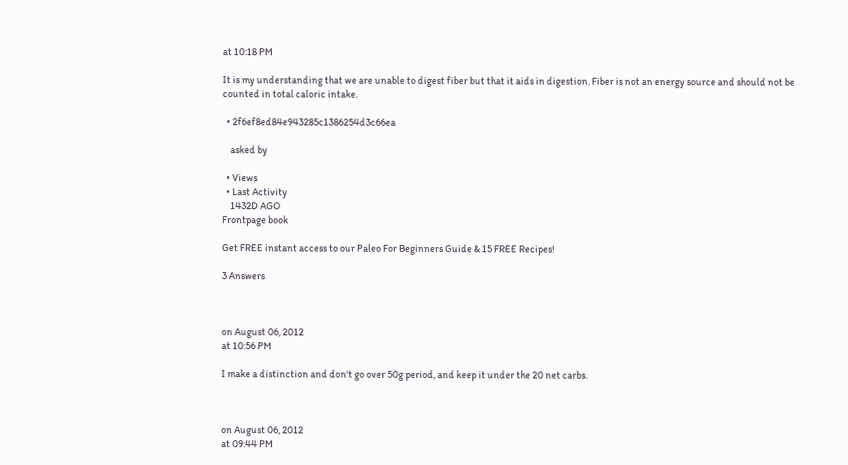at 10:18 PM

It is my understanding that we are unable to digest fiber but that it aids in digestion. Fiber is not an energy source and should not be counted in total caloric intake.

  • 2f6ef8ed84e943285c1386254d3c66ea

    asked by

  • Views
  • Last Activity
    1432D AGO
Frontpage book

Get FREE instant access to our Paleo For Beginners Guide & 15 FREE Recipes!

3 Answers



on August 06, 2012
at 10:56 PM

I make a distinction and don't go over 50g period, and keep it under the 20 net carbs.



on August 06, 2012
at 09:44 PM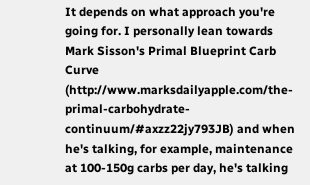It depends on what approach you're going for. I personally lean towards Mark Sisson's Primal Blueprint Carb Curve (http://www.marksdailyapple.com/the-primal-carbohydrate-continuum/#axzz22jy793JB) and when he's talking, for example, maintenance at 100-150g carbs per day, he's talking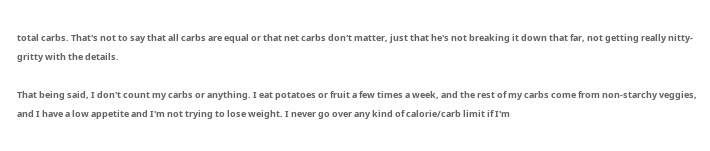total carbs. That's not to say that all carbs are equal or that net carbs don't matter, just that he's not breaking it down that far, not getting really nitty-gritty with the details.

That being said, I don't count my carbs or anything. I eat potatoes or fruit a few times a week, and the rest of my carbs come from non-starchy veggies, and I have a low appetite and I'm not trying to lose weight. I never go over any kind of calorie/carb limit if I'm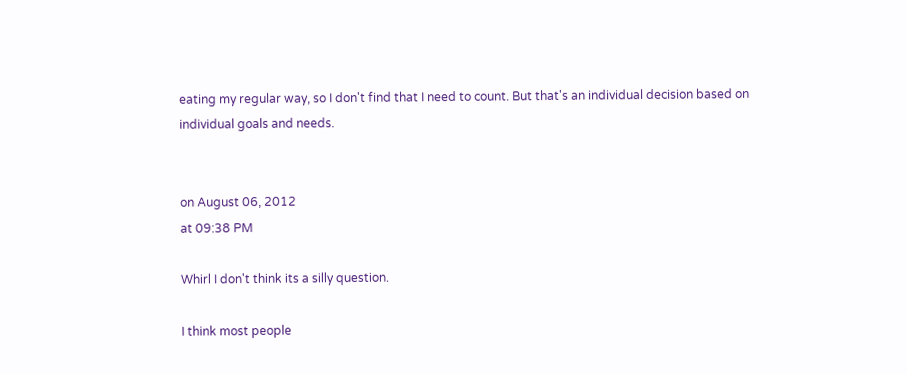eating my regular way, so I don't find that I need to count. But that's an individual decision based on individual goals and needs.


on August 06, 2012
at 09:38 PM

Whirl I don't think its a silly question.

I think most people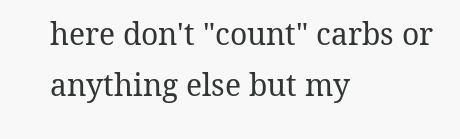here don't "count" carbs or anything else but my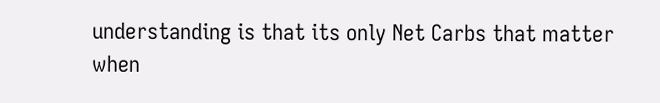understanding is that its only Net Carbs that matter when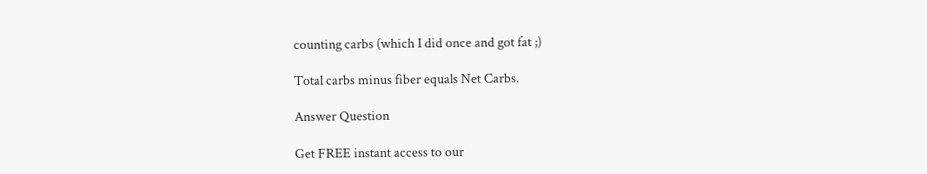counting carbs (which I did once and got fat ;)

Total carbs minus fiber equals Net Carbs.

Answer Question

Get FREE instant access to our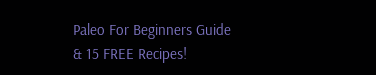Paleo For Beginners Guide & 15 FREE Recipes!